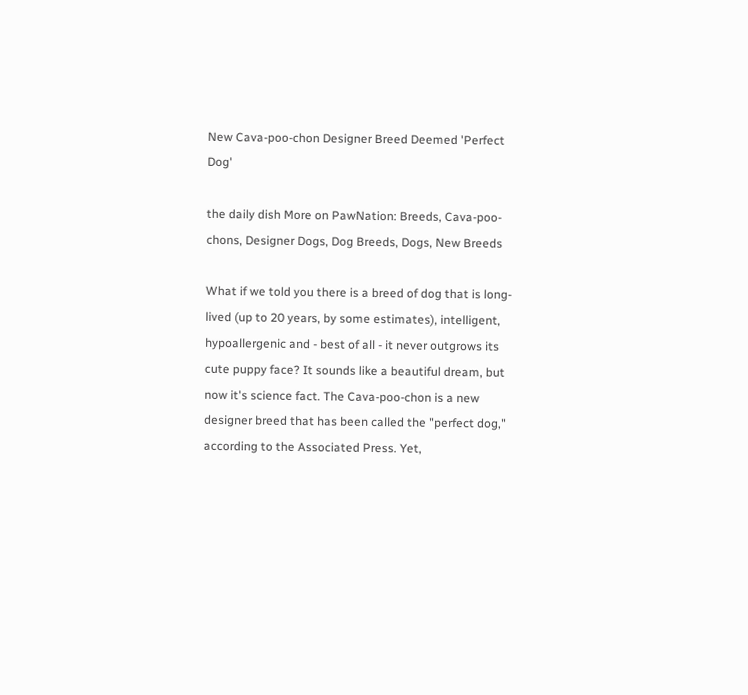New Cava-poo-chon Designer Breed Deemed 'Perfect Dog'

the daily dish More on PawNation: Breeds, Cava-poo-chons, Designer Dogs, Dog Breeds, Dogs, New Breeds

What if we told you there is a breed of dog that is long-lived (up to 20 years, by some estimates), intelligent, hypoallergenic and - best of all - it never outgrows its cute puppy face? It sounds like a beautiful dream, but now it's science fact. The Cava-poo-chon is a new designer breed that has been called the "perfect dog," according to the Associated Press. Yet,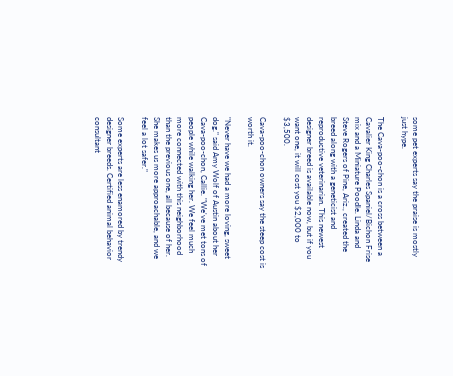some pet experts say the praise is mostly just hype.

The Cava-poo-chon is a cross between a Cavalier King Charles Spaniel/Bichon Frise mix and a Miniature Poodle. Linda and Steve Rogers of Pine, Ariz., created the breed along with a geneticist and reproductive veterinarian. This newest designer breed is available now, but if you want one, it will cost you $2,000 to $3,500.

Cava-poo-chon owners say the steep cost is worth it.

"Never have we had a more loving, sweet dog." said Amy Wolf of Austin about her Cava-poo-chon, Callie. "We've met tons of people while walking her. We feel much more connected with this neighborhood than the previous one, all because of her. She makes us more approachable, and we feel a lot safer."

Some experts are less enamored by trendy designer breeds. Certified animal behavior consultant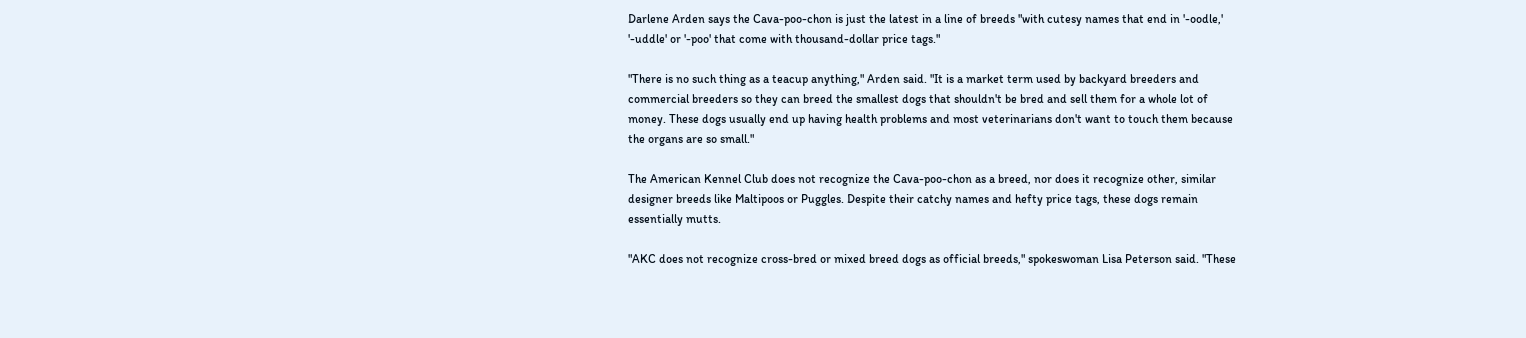Darlene Arden says the Cava-poo-chon is just the latest in a line of breeds "with cutesy names that end in '-oodle,' '-uddle' or '-poo' that come with thousand-dollar price tags."

"There is no such thing as a teacup anything," Arden said. "It is a market term used by backyard breeders and commercial breeders so they can breed the smallest dogs that shouldn't be bred and sell them for a whole lot of money. These dogs usually end up having health problems and most veterinarians don't want to touch them because the organs are so small."

The American Kennel Club does not recognize the Cava-poo-chon as a breed, nor does it recognize other, similar designer breeds like Maltipoos or Puggles. Despite their catchy names and hefty price tags, these dogs remain essentially mutts.

"AKC does not recognize cross-bred or mixed breed dogs as official breeds," spokeswoman Lisa Peterson said. "These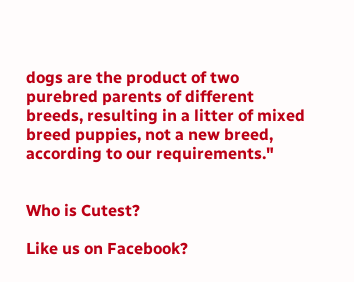dogs are the product of two purebred parents of different breeds, resulting in a litter of mixed breed puppies, not a new breed, according to our requirements."


Who is Cutest?

Like us on Facebook?